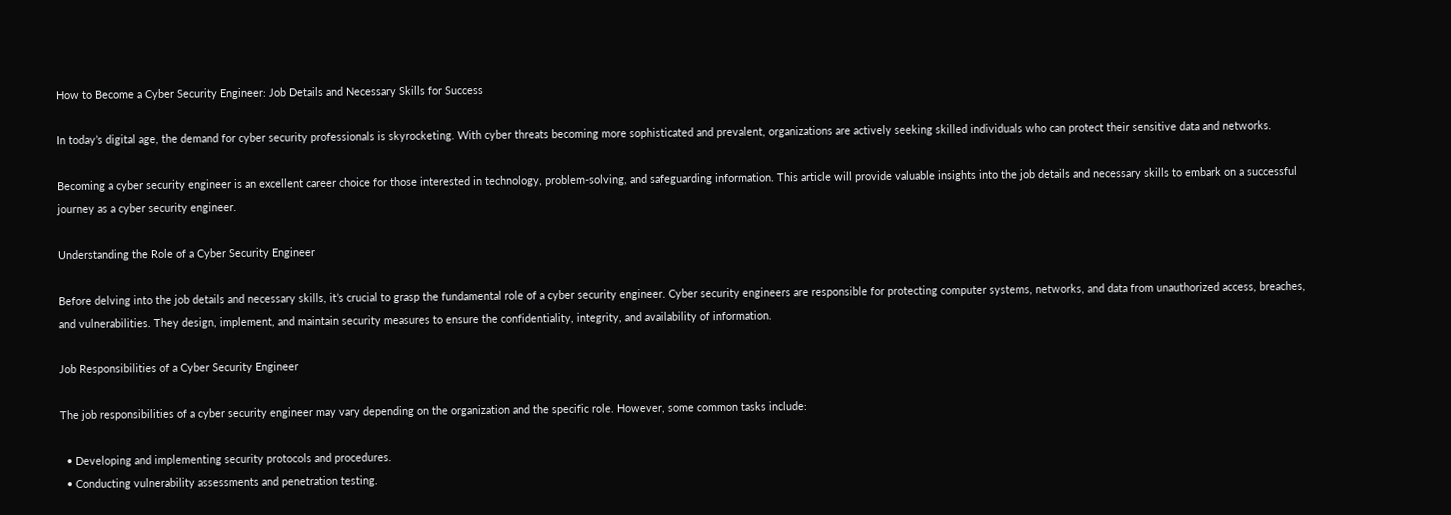How to Become a Cyber Security Engineer: Job Details and Necessary Skills for Success

In today’s digital age, the demand for cyber security professionals is skyrocketing. With cyber threats becoming more sophisticated and prevalent, organizations are actively seeking skilled individuals who can protect their sensitive data and networks.

Becoming a cyber security engineer is an excellent career choice for those interested in technology, problem-solving, and safeguarding information. This article will provide valuable insights into the job details and necessary skills to embark on a successful journey as a cyber security engineer.

Understanding the Role of a Cyber Security Engineer

Before delving into the job details and necessary skills, it’s crucial to grasp the fundamental role of a cyber security engineer. Cyber security engineers are responsible for protecting computer systems, networks, and data from unauthorized access, breaches, and vulnerabilities. They design, implement, and maintain security measures to ensure the confidentiality, integrity, and availability of information.

Job Responsibilities of a Cyber Security Engineer

The job responsibilities of a cyber security engineer may vary depending on the organization and the specific role. However, some common tasks include:

  • Developing and implementing security protocols and procedures.
  • Conducting vulnerability assessments and penetration testing.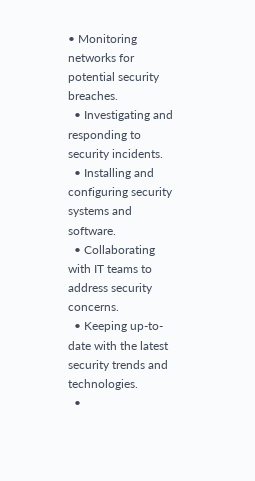• Monitoring networks for potential security breaches.
  • Investigating and responding to security incidents.
  • Installing and configuring security systems and software.
  • Collaborating with IT teams to address security concerns.
  • Keeping up-to-date with the latest security trends and technologies.
  •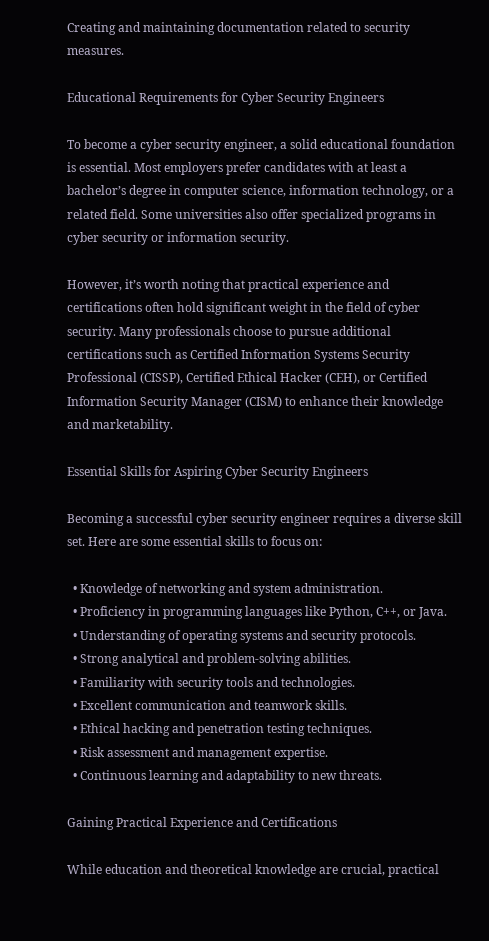Creating and maintaining documentation related to security measures.

Educational Requirements for Cyber Security Engineers

To become a cyber security engineer, a solid educational foundation is essential. Most employers prefer candidates with at least a bachelor’s degree in computer science, information technology, or a related field. Some universities also offer specialized programs in cyber security or information security.

However, it’s worth noting that practical experience and certifications often hold significant weight in the field of cyber security. Many professionals choose to pursue additional certifications such as Certified Information Systems Security Professional (CISSP), Certified Ethical Hacker (CEH), or Certified Information Security Manager (CISM) to enhance their knowledge and marketability.

Essential Skills for Aspiring Cyber Security Engineers

Becoming a successful cyber security engineer requires a diverse skill set. Here are some essential skills to focus on:

  • Knowledge of networking and system administration.
  • Proficiency in programming languages like Python, C++, or Java.
  • Understanding of operating systems and security protocols.
  • Strong analytical and problem-solving abilities.
  • Familiarity with security tools and technologies.
  • Excellent communication and teamwork skills.
  • Ethical hacking and penetration testing techniques.
  • Risk assessment and management expertise.
  • Continuous learning and adaptability to new threats.

Gaining Practical Experience and Certifications

While education and theoretical knowledge are crucial, practical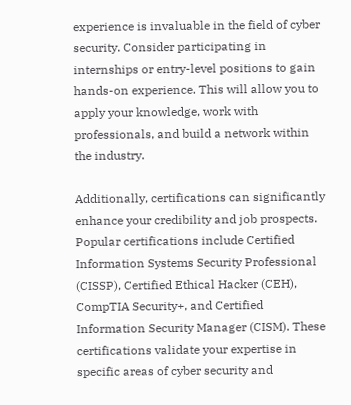experience is invaluable in the field of cyber security. Consider participating in internships or entry-level positions to gain hands-on experience. This will allow you to apply your knowledge, work with professionals, and build a network within the industry.

Additionally, certifications can significantly enhance your credibility and job prospects. Popular certifications include Certified Information Systems Security Professional (CISSP), Certified Ethical Hacker (CEH), CompTIA Security+, and Certified Information Security Manager (CISM). These certifications validate your expertise in specific areas of cyber security and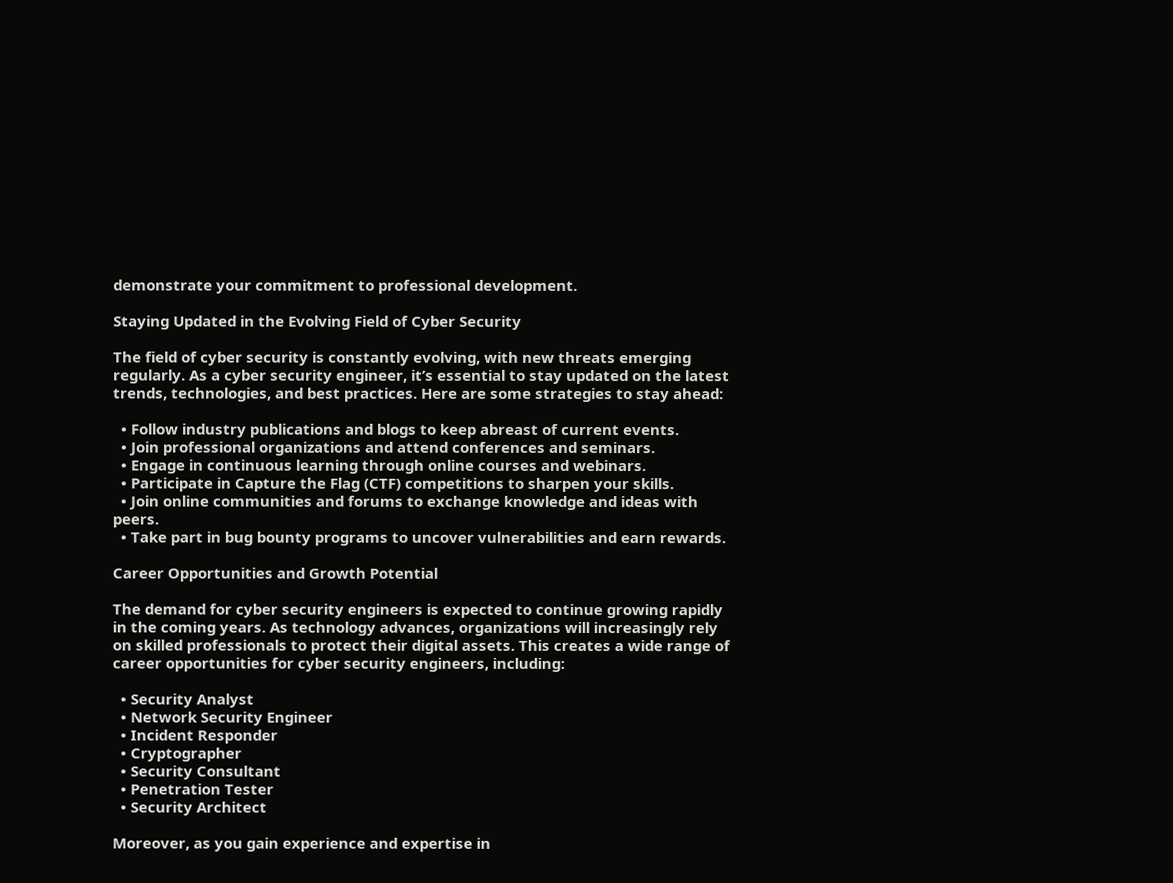demonstrate your commitment to professional development.

Staying Updated in the Evolving Field of Cyber Security

The field of cyber security is constantly evolving, with new threats emerging regularly. As a cyber security engineer, it’s essential to stay updated on the latest trends, technologies, and best practices. Here are some strategies to stay ahead:

  • Follow industry publications and blogs to keep abreast of current events.
  • Join professional organizations and attend conferences and seminars.
  • Engage in continuous learning through online courses and webinars.
  • Participate in Capture the Flag (CTF) competitions to sharpen your skills.
  • Join online communities and forums to exchange knowledge and ideas with peers.
  • Take part in bug bounty programs to uncover vulnerabilities and earn rewards.

Career Opportunities and Growth Potential

The demand for cyber security engineers is expected to continue growing rapidly in the coming years. As technology advances, organizations will increasingly rely on skilled professionals to protect their digital assets. This creates a wide range of career opportunities for cyber security engineers, including:

  • Security Analyst
  • Network Security Engineer
  • Incident Responder
  • Cryptographer
  • Security Consultant
  • Penetration Tester
  • Security Architect

Moreover, as you gain experience and expertise in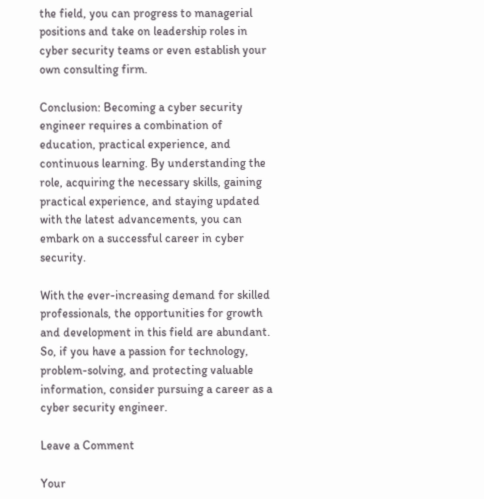the field, you can progress to managerial positions and take on leadership roles in cyber security teams or even establish your own consulting firm.

Conclusion: Becoming a cyber security engineer requires a combination of education, practical experience, and continuous learning. By understanding the role, acquiring the necessary skills, gaining practical experience, and staying updated with the latest advancements, you can embark on a successful career in cyber security.

With the ever-increasing demand for skilled professionals, the opportunities for growth and development in this field are abundant. So, if you have a passion for technology, problem-solving, and protecting valuable information, consider pursuing a career as a cyber security engineer.

Leave a Comment

Your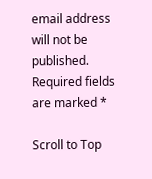email address will not be published. Required fields are marked *

Scroll to Top